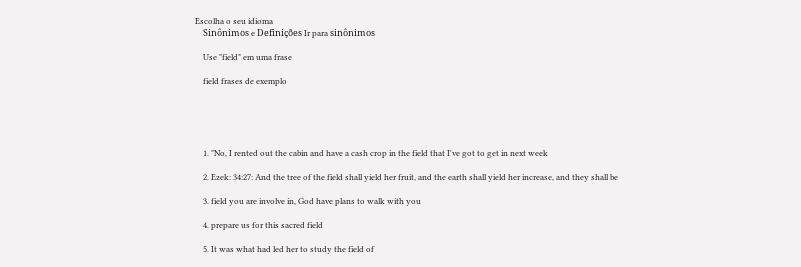Escolha o seu idioma
    Sinônimos e Definições Ir para sinônimos

    Use "field" em uma frase

    field frases de exemplo





    1. "No, I rented out the cabin and have a cash crop in the field that I've got to get in next week

    2. Ezek: 34:27: And the tree of the field shall yield her fruit, and the earth shall yield her increase, and they shall be

    3. field you are involve in, God have plans to walk with you

    4. prepare us for this sacred field

    5. It was what had led her to study the field of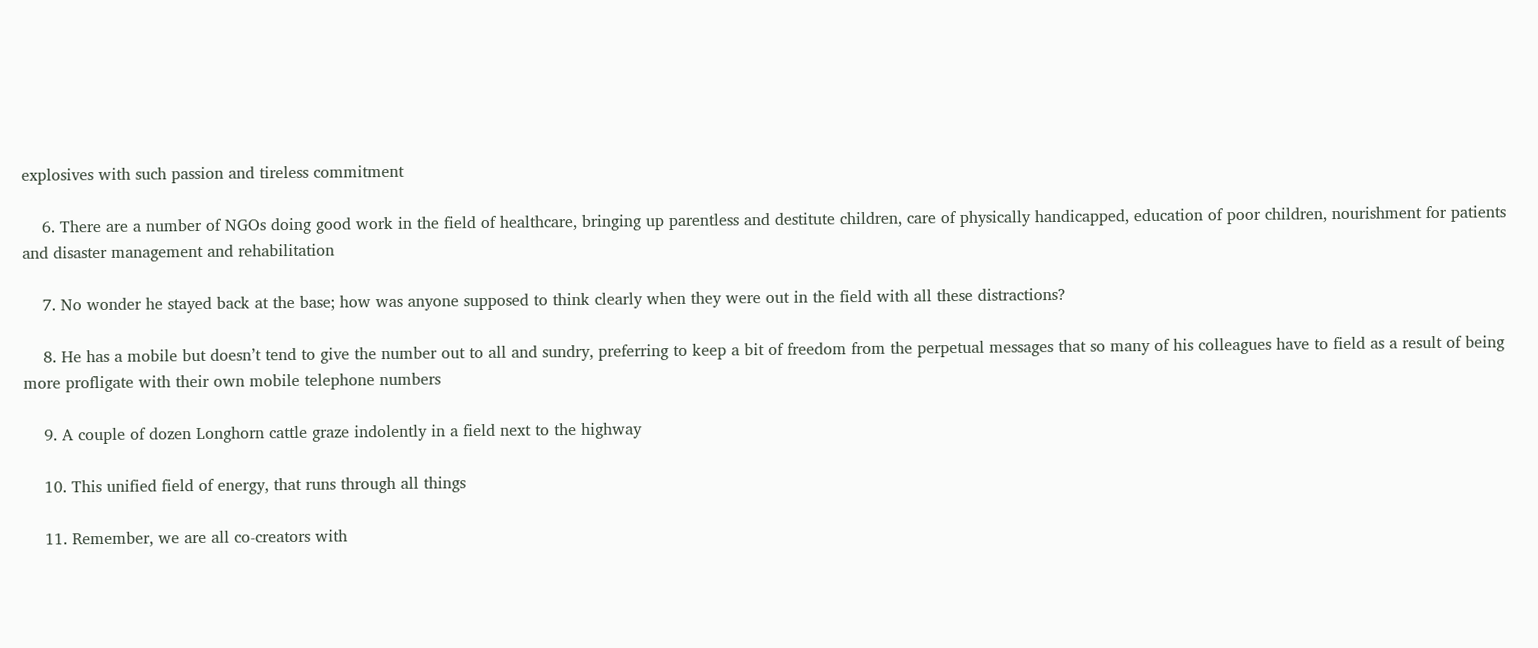explosives with such passion and tireless commitment

    6. There are a number of NGOs doing good work in the field of healthcare, bringing up parentless and destitute children, care of physically handicapped, education of poor children, nourishment for patients and disaster management and rehabilitation

    7. No wonder he stayed back at the base; how was anyone supposed to think clearly when they were out in the field with all these distractions?

    8. He has a mobile but doesn’t tend to give the number out to all and sundry, preferring to keep a bit of freedom from the perpetual messages that so many of his colleagues have to field as a result of being more profligate with their own mobile telephone numbers

    9. A couple of dozen Longhorn cattle graze indolently in a field next to the highway

    10. This unified field of energy, that runs through all things

    11. Remember, we are all co-creators with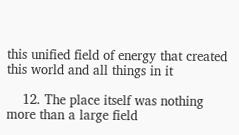this unified field of energy that created this world and all things in it

    12. The place itself was nothing more than a large field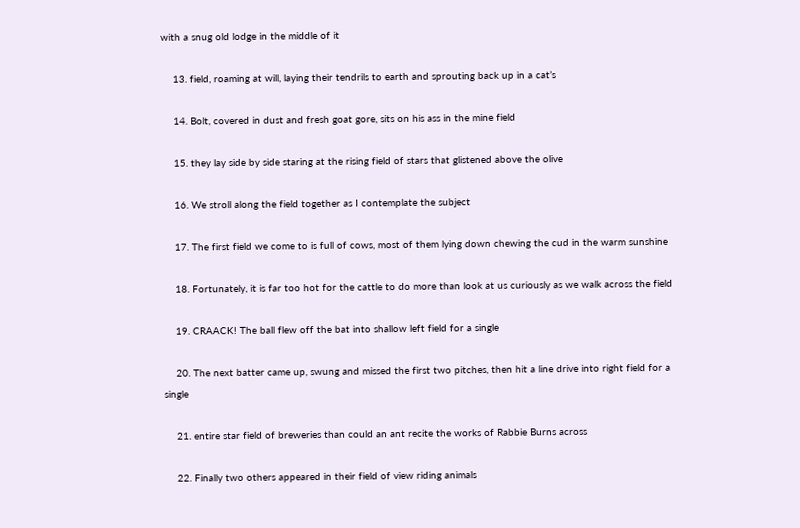with a snug old lodge in the middle of it

    13. field, roaming at will, laying their tendrils to earth and sprouting back up in a cat’s

    14. Bolt, covered in dust and fresh goat gore, sits on his ass in the mine field

    15. they lay side by side staring at the rising field of stars that glistened above the olive

    16. We stroll along the field together as I contemplate the subject

    17. The first field we come to is full of cows, most of them lying down chewing the cud in the warm sunshine

    18. Fortunately, it is far too hot for the cattle to do more than look at us curiously as we walk across the field

    19. CRAACK! The ball flew off the bat into shallow left field for a single

    20. The next batter came up, swung and missed the first two pitches, then hit a line drive into right field for a single

    21. entire star field of breweries than could an ant recite the works of Rabbie Burns across

    22. Finally two others appeared in their field of view riding animals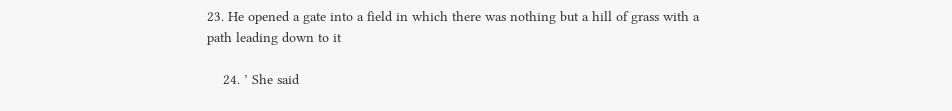23. He opened a gate into a field in which there was nothing but a hill of grass with a path leading down to it

    24. ’ She said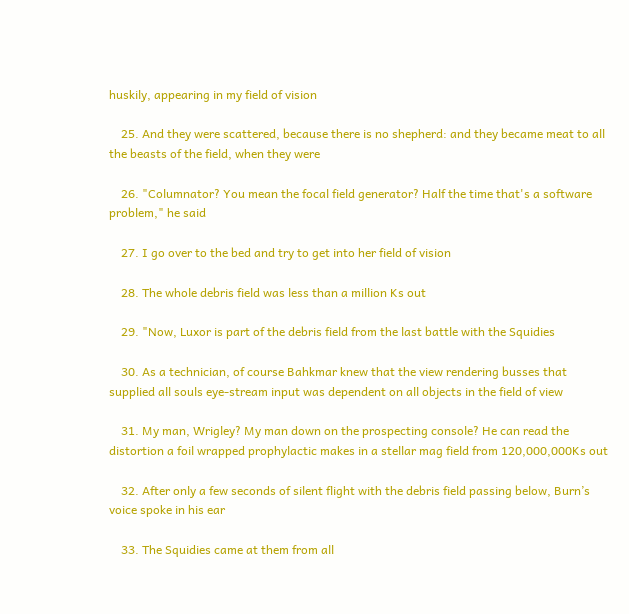huskily, appearing in my field of vision

    25. And they were scattered, because there is no shepherd: and they became meat to all the beasts of the field, when they were

    26. "Columnator? You mean the focal field generator? Half the time that's a software problem," he said

    27. I go over to the bed and try to get into her field of vision

    28. The whole debris field was less than a million Ks out

    29. "Now, Luxor is part of the debris field from the last battle with the Squidies

    30. As a technician, of course Bahkmar knew that the view rendering busses that supplied all souls eye-stream input was dependent on all objects in the field of view

    31. My man, Wrigley? My man down on the prospecting console? He can read the distortion a foil wrapped prophylactic makes in a stellar mag field from 120,000,000Ks out

    32. After only a few seconds of silent flight with the debris field passing below, Burn’s voice spoke in his ear

    33. The Squidies came at them from all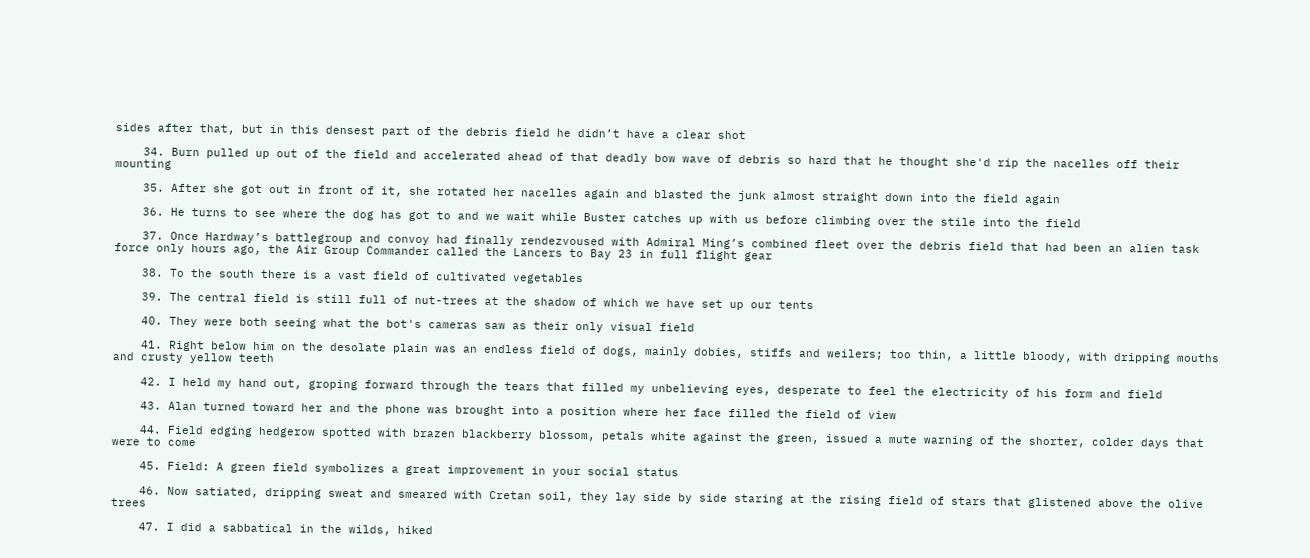sides after that, but in this densest part of the debris field he didn’t have a clear shot

    34. Burn pulled up out of the field and accelerated ahead of that deadly bow wave of debris so hard that he thought she'd rip the nacelles off their mounting

    35. After she got out in front of it, she rotated her nacelles again and blasted the junk almost straight down into the field again

    36. He turns to see where the dog has got to and we wait while Buster catches up with us before climbing over the stile into the field

    37. Once Hardway’s battlegroup and convoy had finally rendezvoused with Admiral Ming’s combined fleet over the debris field that had been an alien task force only hours ago, the Air Group Commander called the Lancers to Bay 23 in full flight gear

    38. To the south there is a vast field of cultivated vegetables

    39. The central field is still full of nut-trees at the shadow of which we have set up our tents

    40. They were both seeing what the bot's cameras saw as their only visual field

    41. Right below him on the desolate plain was an endless field of dogs, mainly dobies, stiffs and weilers; too thin, a little bloody, with dripping mouths and crusty yellow teeth

    42. I held my hand out, groping forward through the tears that filled my unbelieving eyes, desperate to feel the electricity of his form and field

    43. Alan turned toward her and the phone was brought into a position where her face filled the field of view

    44. Field edging hedgerow spotted with brazen blackberry blossom, petals white against the green, issued a mute warning of the shorter, colder days that were to come

    45. Field: A green field symbolizes a great improvement in your social status

    46. Now satiated, dripping sweat and smeared with Cretan soil, they lay side by side staring at the rising field of stars that glistened above the olive trees

    47. I did a sabbatical in the wilds, hiked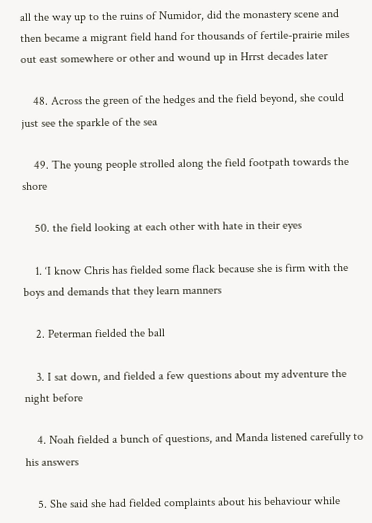all the way up to the ruins of Numidor, did the monastery scene and then became a migrant field hand for thousands of fertile-prairie miles out east somewhere or other and wound up in Hrrst decades later

    48. Across the green of the hedges and the field beyond, she could just see the sparkle of the sea

    49. The young people strolled along the field footpath towards the shore

    50. the field looking at each other with hate in their eyes

    1. ‘I know Chris has fielded some flack because she is firm with the boys and demands that they learn manners

    2. Peterman fielded the ball

    3. I sat down, and fielded a few questions about my adventure the night before

    4. Noah fielded a bunch of questions, and Manda listened carefully to his answers

    5. She said she had fielded complaints about his behaviour while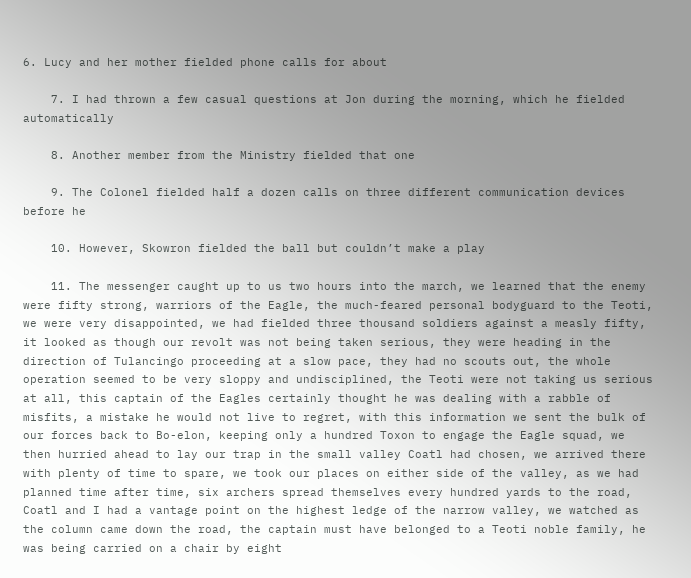6. Lucy and her mother fielded phone calls for about

    7. I had thrown a few casual questions at Jon during the morning, which he fielded automatically

    8. Another member from the Ministry fielded that one

    9. The Colonel fielded half a dozen calls on three different communication devices before he

    10. However, Skowron fielded the ball but couldn’t make a play

    11. The messenger caught up to us two hours into the march, we learned that the enemy were fifty strong, warriors of the Eagle, the much-feared personal bodyguard to the Teoti, we were very disappointed, we had fielded three thousand soldiers against a measly fifty, it looked as though our revolt was not being taken serious, they were heading in the direction of Tulancingo proceeding at a slow pace, they had no scouts out, the whole operation seemed to be very sloppy and undisciplined, the Teoti were not taking us serious at all, this captain of the Eagles certainly thought he was dealing with a rabble of misfits, a mistake he would not live to regret, with this information we sent the bulk of our forces back to Bo-elon, keeping only a hundred Toxon to engage the Eagle squad, we then hurried ahead to lay our trap in the small valley Coatl had chosen, we arrived there with plenty of time to spare, we took our places on either side of the valley, as we had planned time after time, six archers spread themselves every hundred yards to the road, Coatl and I had a vantage point on the highest ledge of the narrow valley, we watched as the column came down the road, the captain must have belonged to a Teoti noble family, he was being carried on a chair by eight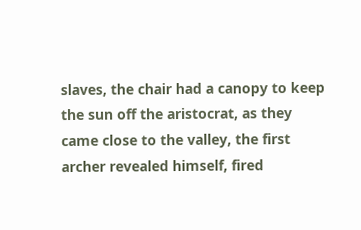slaves, the chair had a canopy to keep the sun off the aristocrat, as they came close to the valley, the first archer revealed himself, fired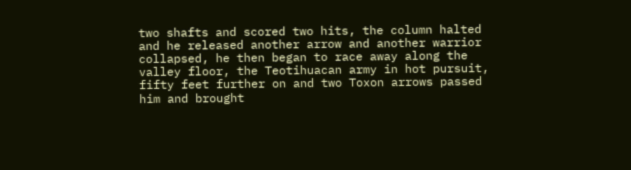two shafts and scored two hits, the column halted and he released another arrow and another warrior collapsed, he then began to race away along the valley floor, the Teotihuacan army in hot pursuit, fifty feet further on and two Toxon arrows passed him and brought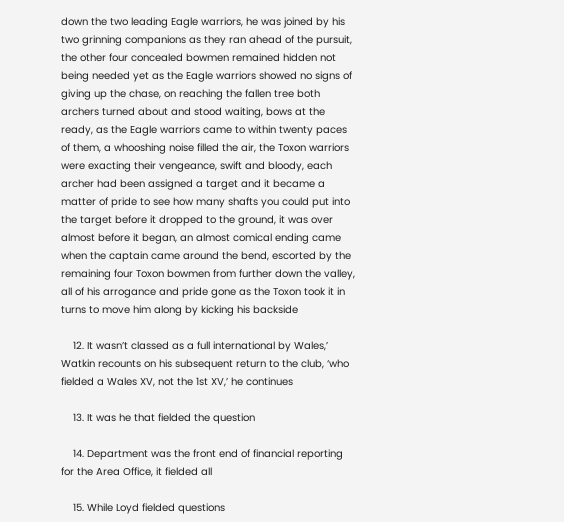down the two leading Eagle warriors, he was joined by his two grinning companions as they ran ahead of the pursuit, the other four concealed bowmen remained hidden not being needed yet as the Eagle warriors showed no signs of giving up the chase, on reaching the fallen tree both archers turned about and stood waiting, bows at the ready, as the Eagle warriors came to within twenty paces of them, a whooshing noise filled the air, the Toxon warriors were exacting their vengeance, swift and bloody, each archer had been assigned a target and it became a matter of pride to see how many shafts you could put into the target before it dropped to the ground, it was over almost before it began, an almost comical ending came when the captain came around the bend, escorted by the remaining four Toxon bowmen from further down the valley, all of his arrogance and pride gone as the Toxon took it in turns to move him along by kicking his backside

    12. It wasn’t classed as a full international by Wales,’ Watkin recounts on his subsequent return to the club, ‘who fielded a Wales XV, not the 1st XV,’ he continues

    13. It was he that fielded the question

    14. Department was the front end of financial reporting for the Area Office, it fielded all

    15. While Loyd fielded questions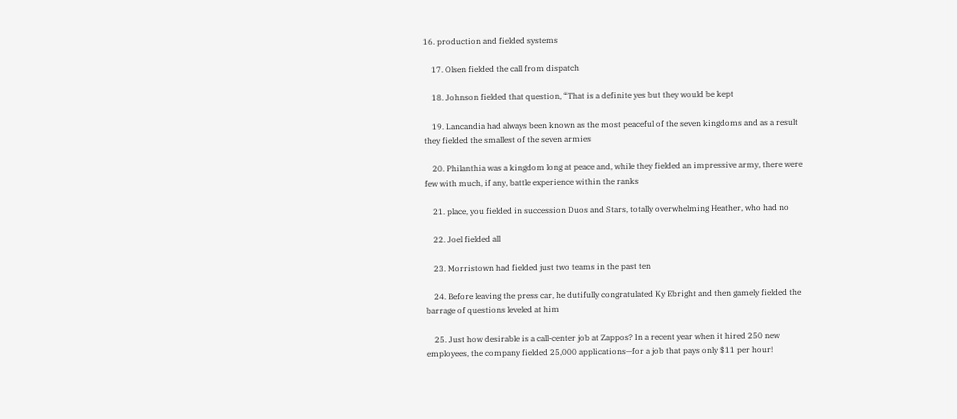16. production and fielded systems

    17. Olsen fielded the call from dispatch

    18. Johnson fielded that question, “That is a definite yes but they would be kept

    19. Lancandia had always been known as the most peaceful of the seven kingdoms and as a result they fielded the smallest of the seven armies

    20. Philanthia was a kingdom long at peace and, while they fielded an impressive army, there were few with much, if any, battle experience within the ranks

    21. place, you fielded in succession Duos and Stars, totally overwhelming Heather, who had no

    22. Joel fielded all

    23. Morristown had fielded just two teams in the past ten

    24. Before leaving the press car, he dutifully congratulated Ky Ebright and then gamely fielded the barrage of questions leveled at him

    25. Just how desirable is a call-center job at Zappos? In a recent year when it hired 250 new employees, the company fielded 25,000 applications—for a job that pays only $11 per hour!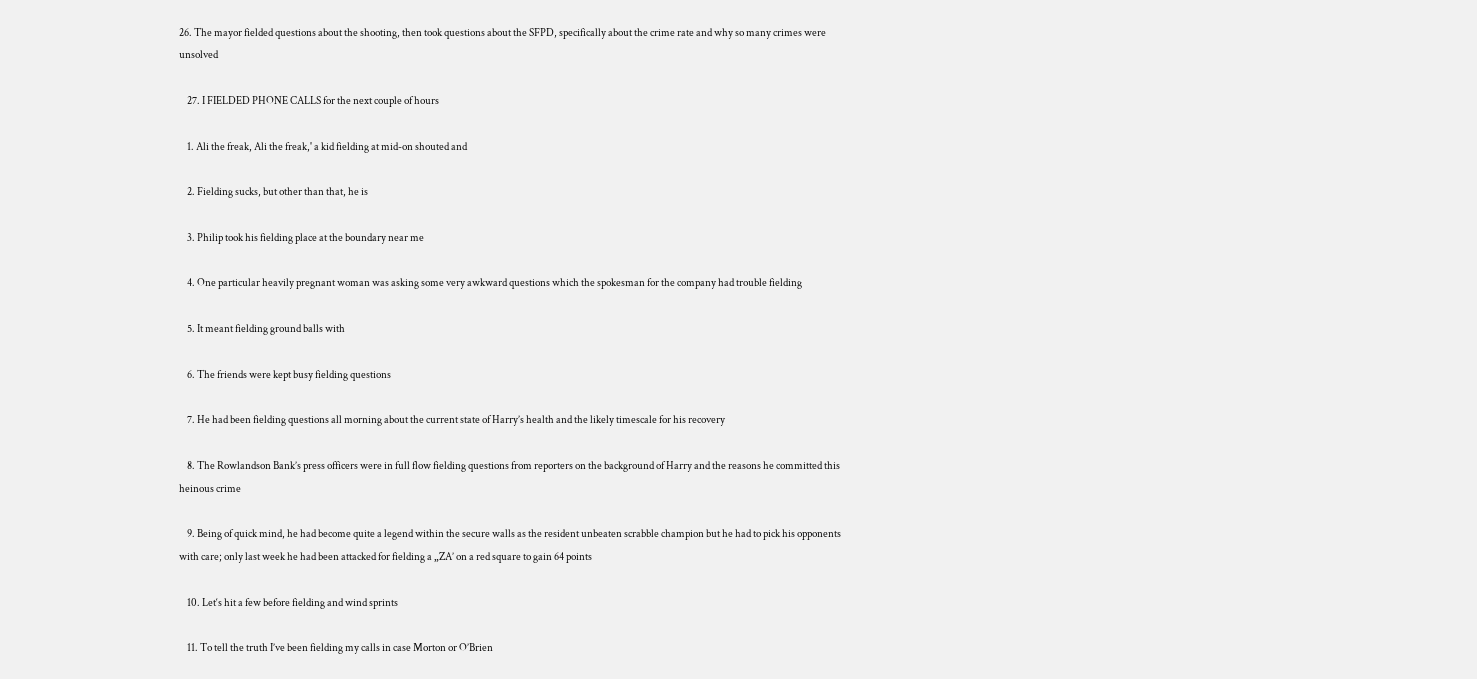26. The mayor fielded questions about the shooting, then took questions about the SFPD, specifically about the crime rate and why so many crimes were unsolved

    27. I FIELDED PHONE CALLS for the next couple of hours

    1. Ali the freak, Ali the freak,' a kid fielding at mid-on shouted and

    2. Fielding sucks, but other than that, he is

    3. Philip took his fielding place at the boundary near me

    4. One particular heavily pregnant woman was asking some very awkward questions which the spokesman for the company had trouble fielding

    5. It meant fielding ground balls with

    6. The friends were kept busy fielding questions

    7. He had been fielding questions all morning about the current state of Harry’s health and the likely timescale for his recovery

    8. The Rowlandson Bank’s press officers were in full flow fielding questions from reporters on the background of Harry and the reasons he committed this heinous crime

    9. Being of quick mind, he had become quite a legend within the secure walls as the resident unbeaten scrabble champion but he had to pick his opponents with care; only last week he had been attacked for fielding a „ZA’ on a red square to gain 64 points

    10. Let‘s hit a few before fielding and wind sprints

    11. To tell the truth I’ve been fielding my calls in case Morton or O’Brien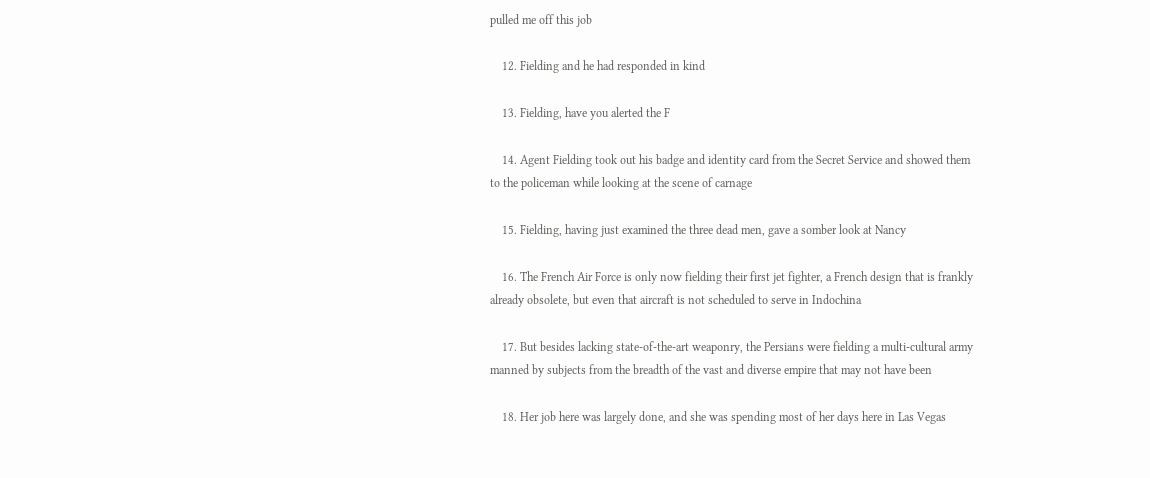pulled me off this job

    12. Fielding and he had responded in kind

    13. Fielding, have you alerted the F

    14. Agent Fielding took out his badge and identity card from the Secret Service and showed them to the policeman while looking at the scene of carnage

    15. Fielding, having just examined the three dead men, gave a somber look at Nancy

    16. The French Air Force is only now fielding their first jet fighter, a French design that is frankly already obsolete, but even that aircraft is not scheduled to serve in Indochina

    17. But besides lacking state-of-the-art weaponry, the Persians were fielding a multi-cultural army manned by subjects from the breadth of the vast and diverse empire that may not have been

    18. Her job here was largely done, and she was spending most of her days here in Las Vegas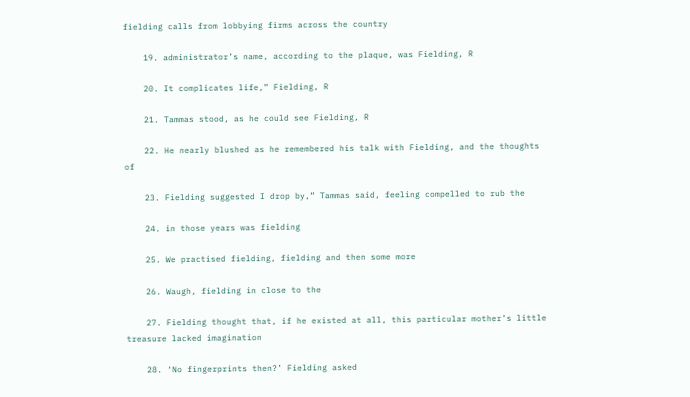fielding calls from lobbying firms across the country

    19. administrator’s name, according to the plaque, was Fielding, R

    20. It complicates life,” Fielding, R

    21. Tammas stood, as he could see Fielding, R

    22. He nearly blushed as he remembered his talk with Fielding, and the thoughts of

    23. Fielding suggested I drop by,” Tammas said, feeling compelled to rub the

    24. in those years was fielding

    25. We practised fielding, fielding and then some more

    26. Waugh, fielding in close to the

    27. Fielding thought that, if he existed at all, this particular mother’s little treasure lacked imagination

    28. ‘No fingerprints then?’ Fielding asked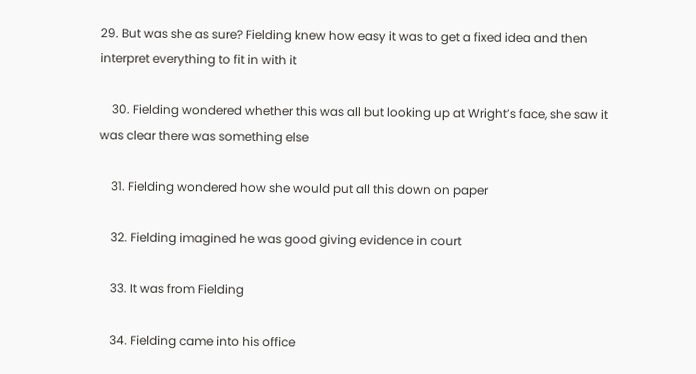29. But was she as sure? Fielding knew how easy it was to get a fixed idea and then interpret everything to fit in with it

    30. Fielding wondered whether this was all but looking up at Wright’s face, she saw it was clear there was something else

    31. Fielding wondered how she would put all this down on paper

    32. Fielding imagined he was good giving evidence in court

    33. It was from Fielding

    34. Fielding came into his office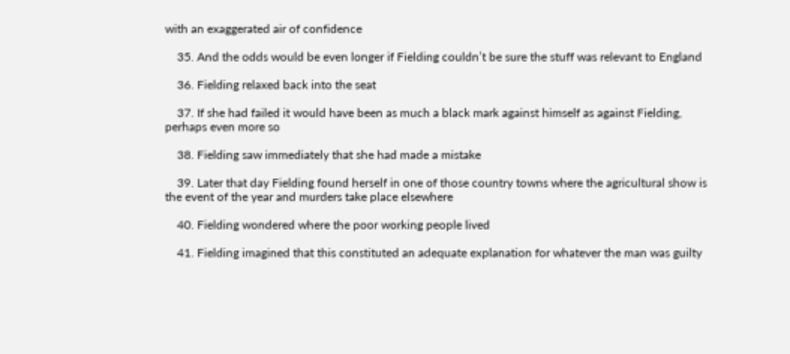with an exaggerated air of confidence

    35. And the odds would be even longer if Fielding couldn’t be sure the stuff was relevant to England

    36. Fielding relaxed back into the seat

    37. If she had failed it would have been as much a black mark against himself as against Fielding, perhaps even more so

    38. Fielding saw immediately that she had made a mistake

    39. Later that day Fielding found herself in one of those country towns where the agricultural show is the event of the year and murders take place elsewhere

    40. Fielding wondered where the poor working people lived

    41. Fielding imagined that this constituted an adequate explanation for whatever the man was guilty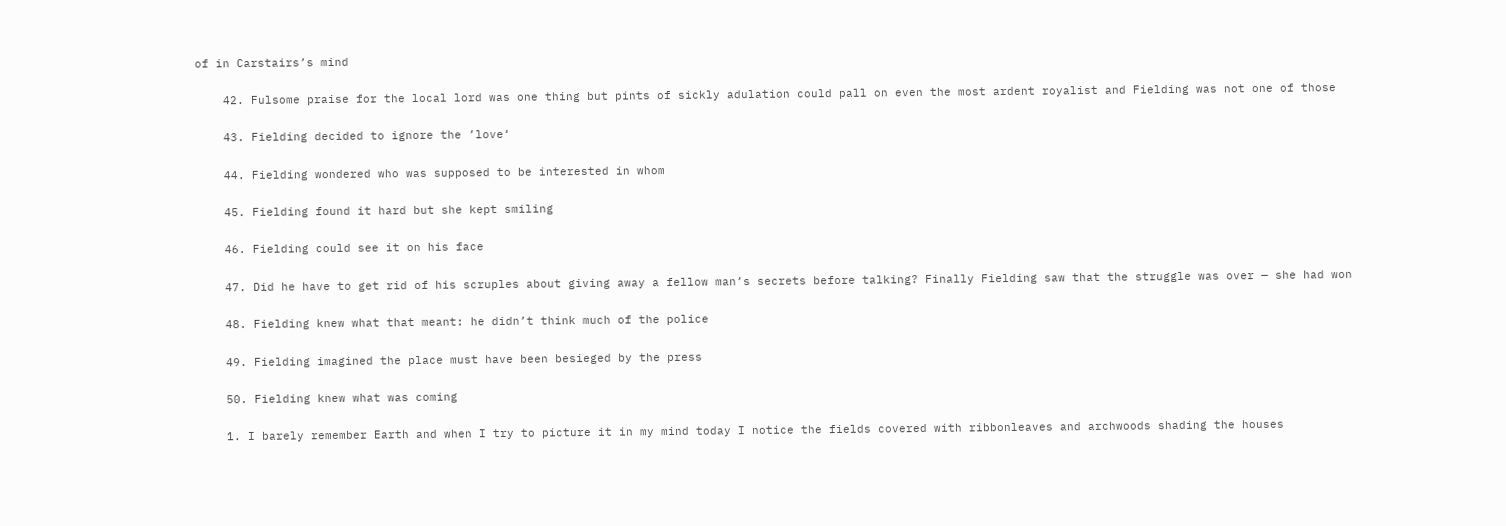of in Carstairs’s mind

    42. Fulsome praise for the local lord was one thing but pints of sickly adulation could pall on even the most ardent royalist and Fielding was not one of those

    43. Fielding decided to ignore the ’love‘

    44. Fielding wondered who was supposed to be interested in whom

    45. Fielding found it hard but she kept smiling

    46. Fielding could see it on his face

    47. Did he have to get rid of his scruples about giving away a fellow man’s secrets before talking? Finally Fielding saw that the struggle was over — she had won

    48. Fielding knew what that meant: he didn’t think much of the police

    49. Fielding imagined the place must have been besieged by the press

    50. Fielding knew what was coming

    1. I barely remember Earth and when I try to picture it in my mind today I notice the fields covered with ribbonleaves and archwoods shading the houses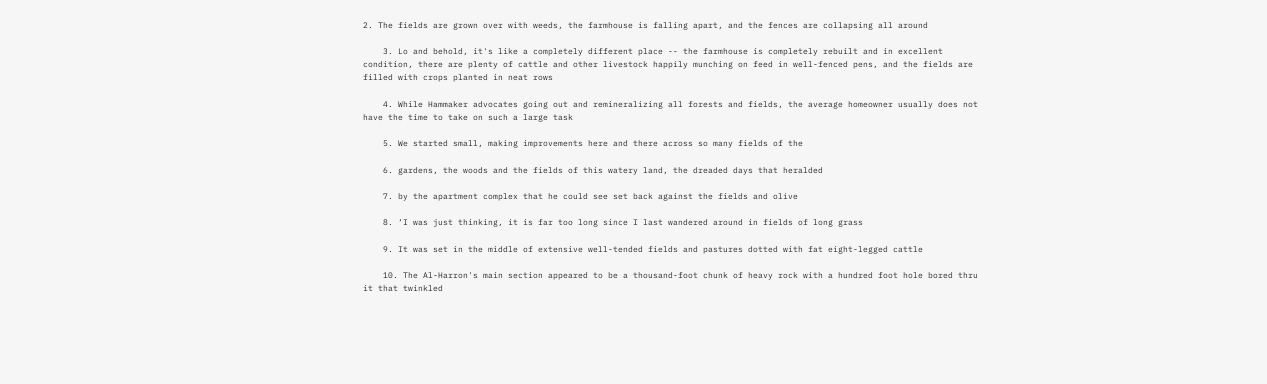2. The fields are grown over with weeds, the farmhouse is falling apart, and the fences are collapsing all around

    3. Lo and behold, it's like a completely different place -- the farmhouse is completely rebuilt and in excellent condition, there are plenty of cattle and other livestock happily munching on feed in well-fenced pens, and the fields are filled with crops planted in neat rows

    4. While Hammaker advocates going out and remineralizing all forests and fields, the average homeowner usually does not have the time to take on such a large task

    5. We started small, making improvements here and there across so many fields of the

    6. gardens, the woods and the fields of this watery land, the dreaded days that heralded

    7. by the apartment complex that he could see set back against the fields and olive

    8. ‘I was just thinking, it is far too long since I last wandered around in fields of long grass

    9. It was set in the middle of extensive well-tended fields and pastures dotted with fat eight-legged cattle

    10. The Al-Harron's main section appeared to be a thousand-foot chunk of heavy rock with a hundred foot hole bored thru it that twinkled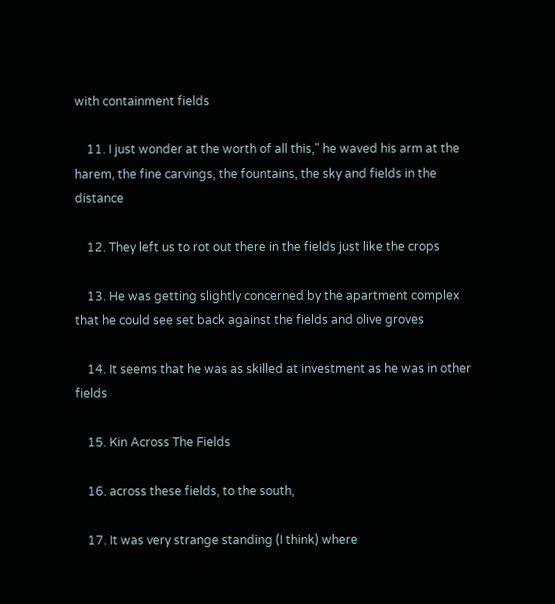with containment fields

    11. I just wonder at the worth of all this," he waved his arm at the harem, the fine carvings, the fountains, the sky and fields in the distance

    12. They left us to rot out there in the fields just like the crops

    13. He was getting slightly concerned by the apartment complex that he could see set back against the fields and olive groves

    14. It seems that he was as skilled at investment as he was in other fields

    15. Kin Across The Fields

    16. across these fields, to the south,

    17. It was very strange standing (I think) where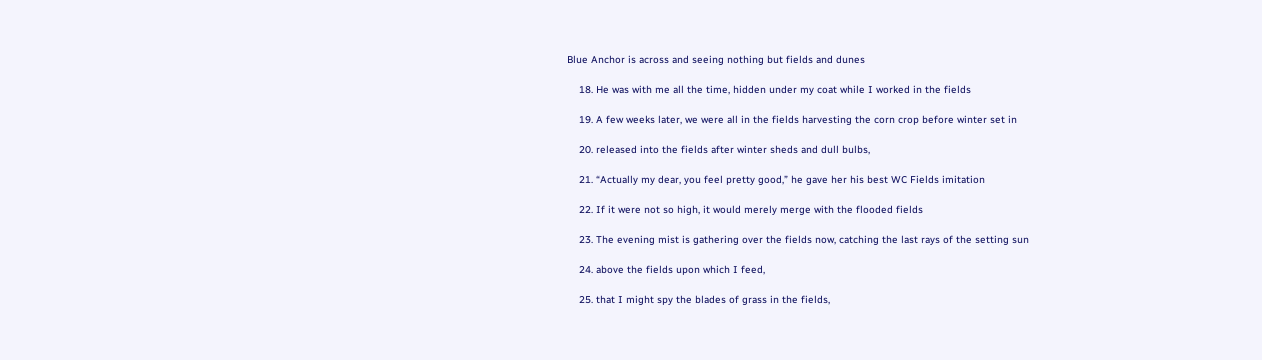Blue Anchor is across and seeing nothing but fields and dunes

    18. He was with me all the time, hidden under my coat while I worked in the fields

    19. A few weeks later, we were all in the fields harvesting the corn crop before winter set in

    20. released into the fields after winter sheds and dull bulbs,

    21. “Actually my dear, you feel pretty good,” he gave her his best WC Fields imitation

    22. If it were not so high, it would merely merge with the flooded fields

    23. The evening mist is gathering over the fields now, catching the last rays of the setting sun

    24. above the fields upon which I feed,

    25. that I might spy the blades of grass in the fields,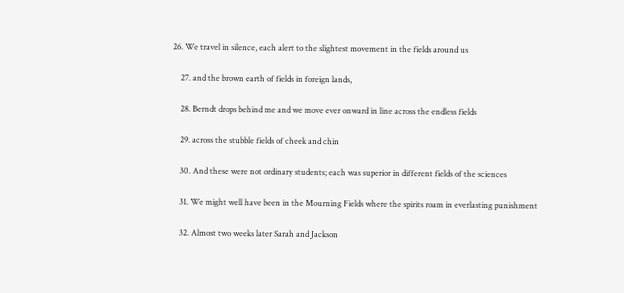26. We travel in silence, each alert to the slightest movement in the fields around us

    27. and the brown earth of fields in foreign lands,

    28. Berndt drops behind me and we move ever onward in line across the endless fields

    29. across the stubble fields of cheek and chin

    30. And these were not ordinary students; each was superior in different fields of the sciences

    31. We might well have been in the Mourning Fields where the spirits roam in everlasting punishment

    32. Almost two weeks later Sarah and Jackson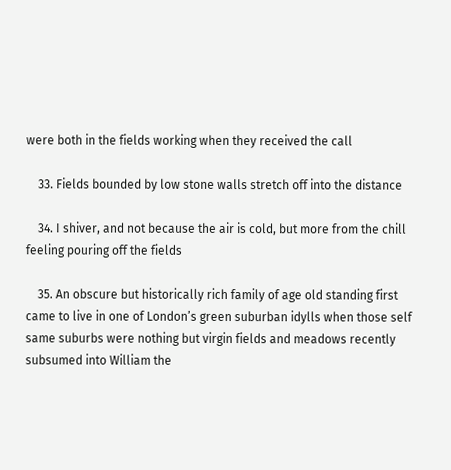were both in the fields working when they received the call

    33. Fields bounded by low stone walls stretch off into the distance

    34. I shiver, and not because the air is cold, but more from the chill feeling pouring off the fields

    35. An obscure but historically rich family of age old standing first came to live in one of London’s green suburban idylls when those self same suburbs were nothing but virgin fields and meadows recently subsumed into William the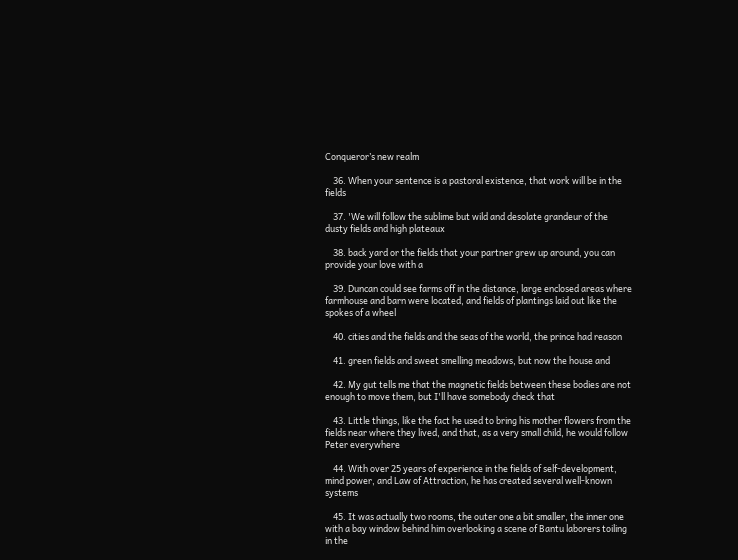Conqueror’s new realm

    36. When your sentence is a pastoral existence, that work will be in the fields

    37. 'We will follow the sublime but wild and desolate grandeur of the dusty fields and high plateaux

    38. back yard or the fields that your partner grew up around, you can provide your love with a

    39. Duncan could see farms off in the distance, large enclosed areas where farmhouse and barn were located, and fields of plantings laid out like the spokes of a wheel

    40. cities and the fields and the seas of the world, the prince had reason

    41. green fields and sweet smelling meadows, but now the house and

    42. My gut tells me that the magnetic fields between these bodies are not enough to move them, but I'll have somebody check that

    43. Little things, like the fact he used to bring his mother flowers from the fields near where they lived, and that, as a very small child, he would follow Peter everywhere

    44. With over 25 years of experience in the fields of self-development, mind power, and Law of Attraction, he has created several well-known systems

    45. It was actually two rooms, the outer one a bit smaller, the inner one with a bay window behind him overlooking a scene of Bantu laborers toiling in the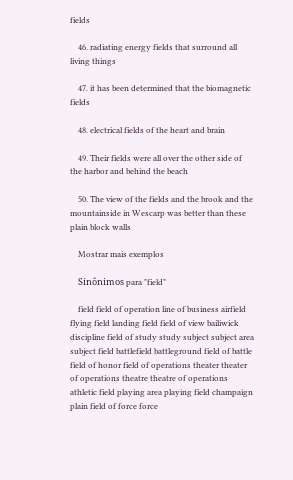fields

    46. radiating energy fields that surround all living things

    47. it has been determined that the biomagnetic fields

    48. electrical fields of the heart and brain

    49. Their fields were all over the other side of the harbor and behind the beach

    50. The view of the fields and the brook and the mountainside in Wescarp was better than these plain block walls

    Mostrar mais exemplos

    Sinônimos para "field"

    field field of operation line of business airfield flying field landing field field of view bailiwick discipline field of study study subject subject area subject field battlefield battleground field of battle field of honor field of operations theater theater of operations theatre theatre of operations athletic field playing area playing field champaign plain field of force force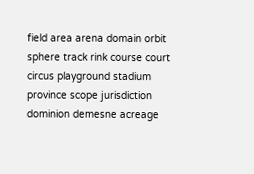field area arena domain orbit sphere track rink course court circus playground stadium province scope jurisdiction dominion demesne acreage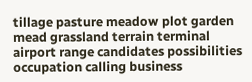tillage pasture meadow plot garden mead grassland terrain terminal airport range candidates possibilities occupation calling business